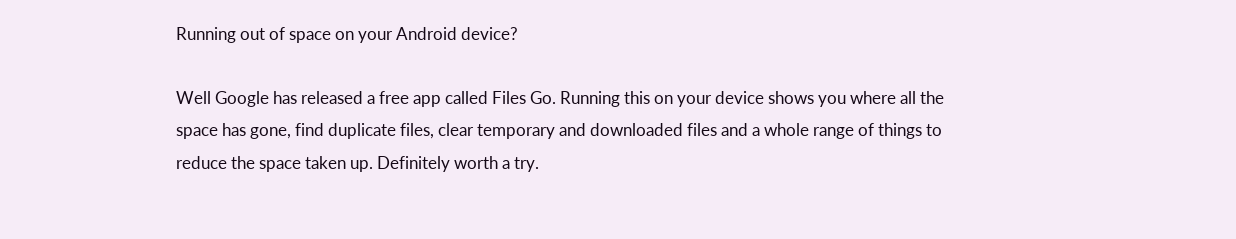Running out of space on your Android device?

Well Google has released a free app called Files Go. Running this on your device shows you where all the space has gone, find duplicate files, clear temporary and downloaded files and a whole range of things to reduce the space taken up. Definitely worth a try.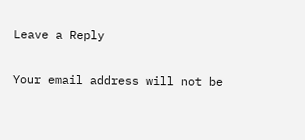Leave a Reply

Your email address will not be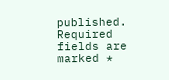published. Required fields are marked *